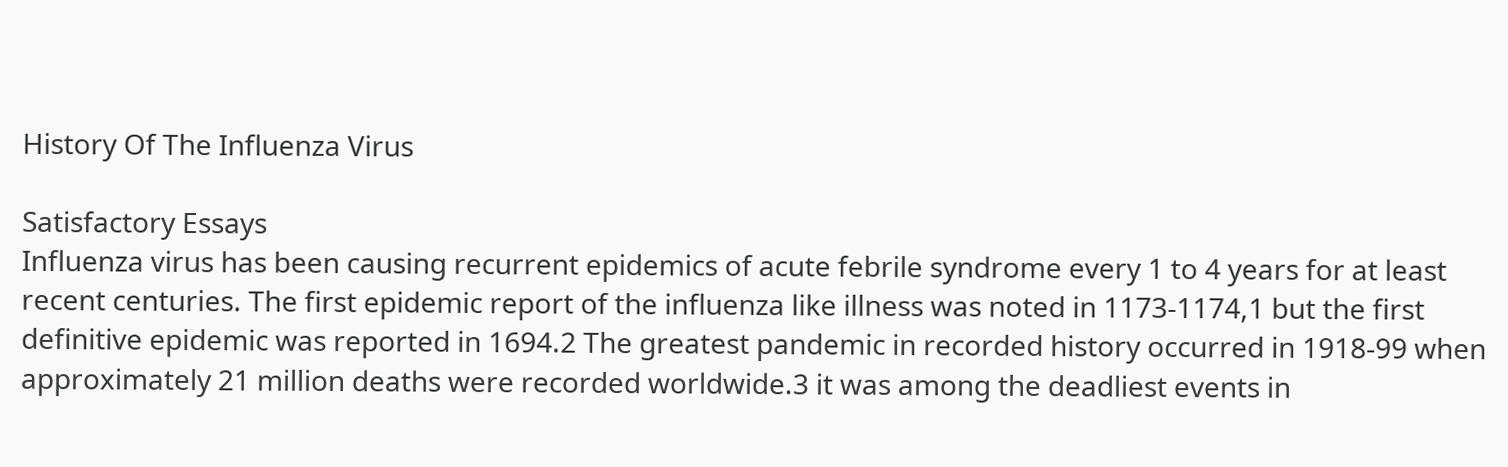History Of The Influenza Virus

Satisfactory Essays
Influenza virus has been causing recurrent epidemics of acute febrile syndrome every 1 to 4 years for at least recent centuries. The first epidemic report of the influenza like illness was noted in 1173-1174,1 but the first definitive epidemic was reported in 1694.2 The greatest pandemic in recorded history occurred in 1918-99 when approximately 21 million deaths were recorded worldwide.3 it was among the deadliest events in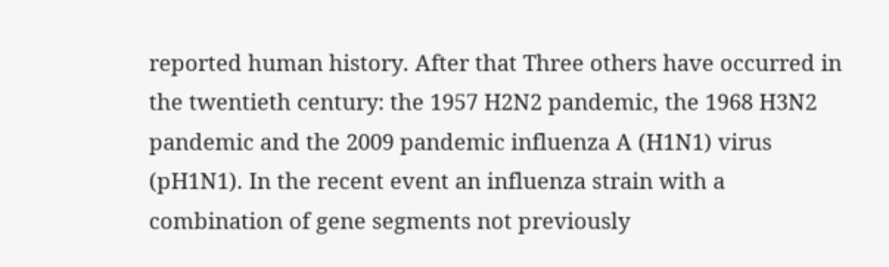reported human history. After that Three others have occurred in the twentieth century: the 1957 H2N2 pandemic, the 1968 H3N2 pandemic and the 2009 pandemic influenza A (H1N1) virus (pH1N1). In the recent event an influenza strain with a combination of gene segments not previously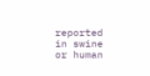reported in swine or human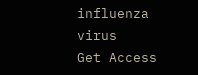influenza virus
Get Access